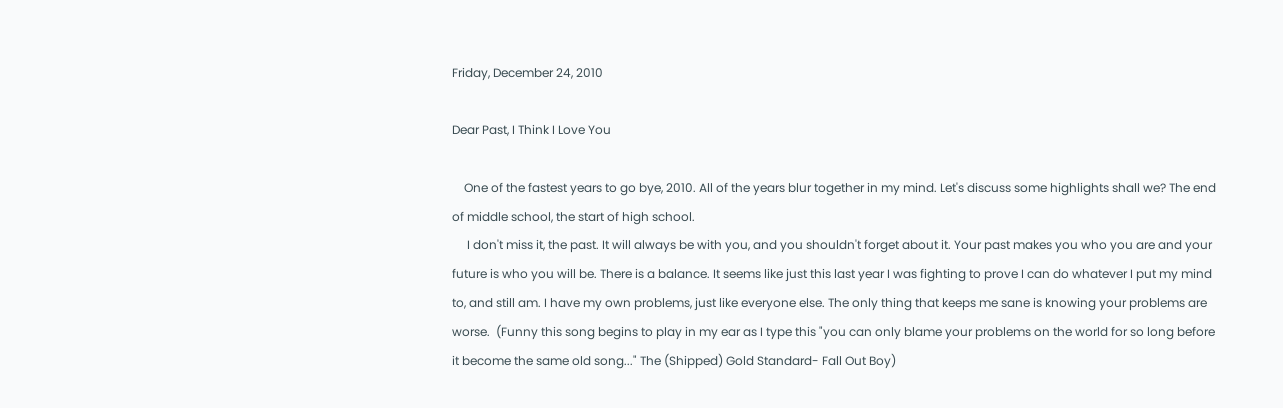Friday, December 24, 2010

Dear Past, I Think I Love You

    One of the fastest years to go bye, 2010. All of the years blur together in my mind. Let's discuss some highlights shall we? The end of middle school, the start of high school.
     I don't miss it, the past. It will always be with you, and you shouldn't forget about it. Your past makes you who you are and your future is who you will be. There is a balance. It seems like just this last year I was fighting to prove I can do whatever I put my mind to, and still am. I have my own problems, just like everyone else. The only thing that keeps me sane is knowing your problems are worse.  (Funny this song begins to play in my ear as I type this "you can only blame your problems on the world for so long before it become the same old song..." The (Shipped) Gold Standard- Fall Out Boy)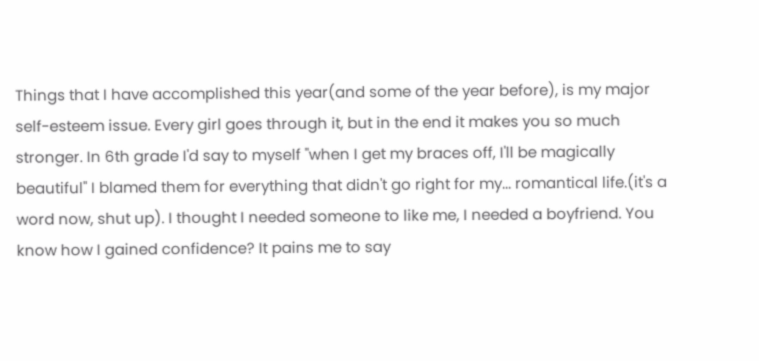Things that I have accomplished this year(and some of the year before), is my major self-esteem issue. Every girl goes through it, but in the end it makes you so much stronger. In 6th grade I'd say to myself "when I get my braces off, I'll be magically beautiful" I blamed them for everything that didn't go right for my... romantical life.(it's a word now, shut up). I thought I needed someone to like me, I needed a boyfriend. You know how I gained confidence? It pains me to say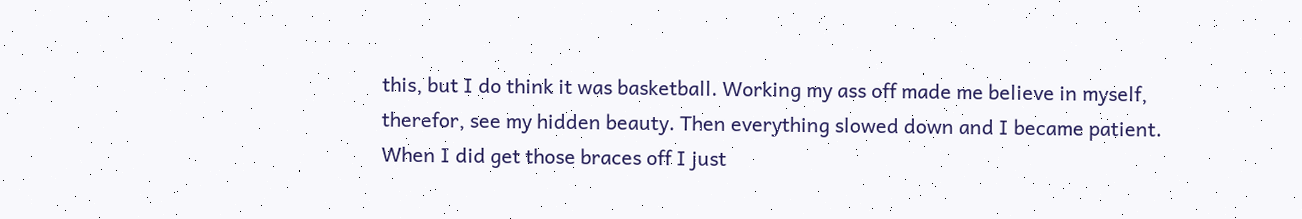this, but I do think it was basketball. Working my ass off made me believe in myself, therefor, see my hidden beauty. Then everything slowed down and I became patient. When I did get those braces off I just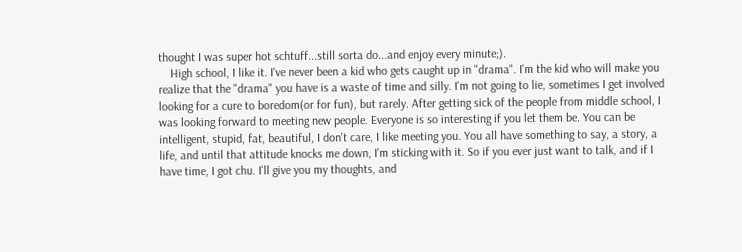thought I was super hot schtuff...still sorta do...and enjoy every minute;).
    High school, I like it. I've never been a kid who gets caught up in "drama". I'm the kid who will make you realize that the "drama" you have is a waste of time and silly. I'm not going to lie, sometimes I get involved looking for a cure to boredom(or for fun), but rarely. After getting sick of the people from middle school, I was looking forward to meeting new people. Everyone is so interesting if you let them be. You can be intelligent, stupid, fat, beautiful, I don't care, I like meeting you. You all have something to say, a story, a life, and until that attitude knocks me down, I'm sticking with it. So if you ever just want to talk, and if I have time, I got chu. I'll give you my thoughts, and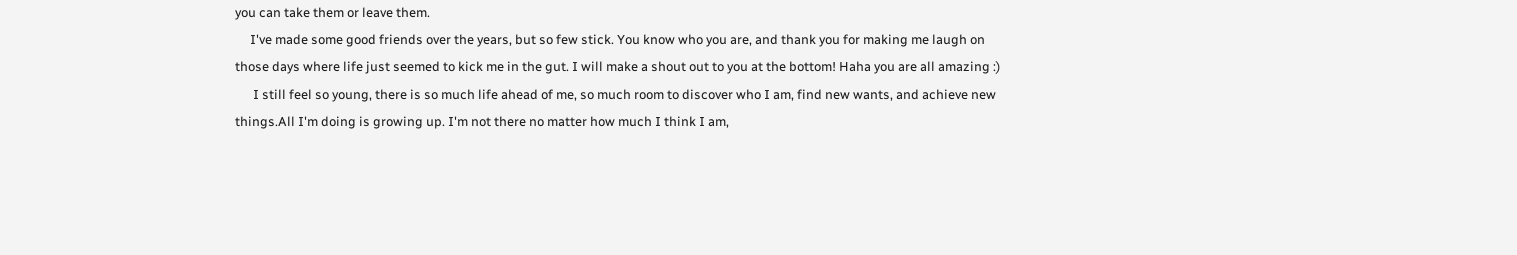you can take them or leave them.
     I've made some good friends over the years, but so few stick. You know who you are, and thank you for making me laugh on those days where life just seemed to kick me in the gut. I will make a shout out to you at the bottom! Haha you are all amazing :)
      I still feel so young, there is so much life ahead of me, so much room to discover who I am, find new wants, and achieve new things.All I'm doing is growing up. I'm not there no matter how much I think I am,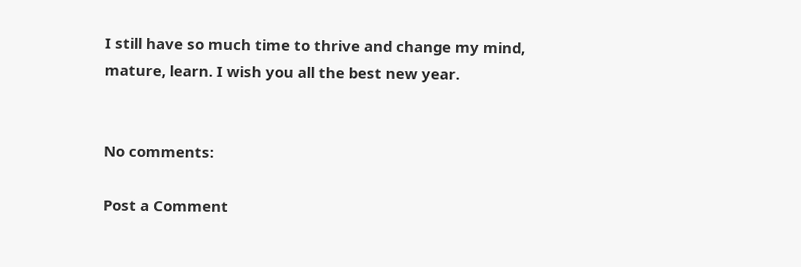I still have so much time to thrive and change my mind, mature, learn. I wish you all the best new year.


No comments:

Post a Comment